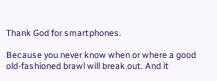Thank God for smartphones.

Because you never know when or where a good old-fashioned brawl will break out. And it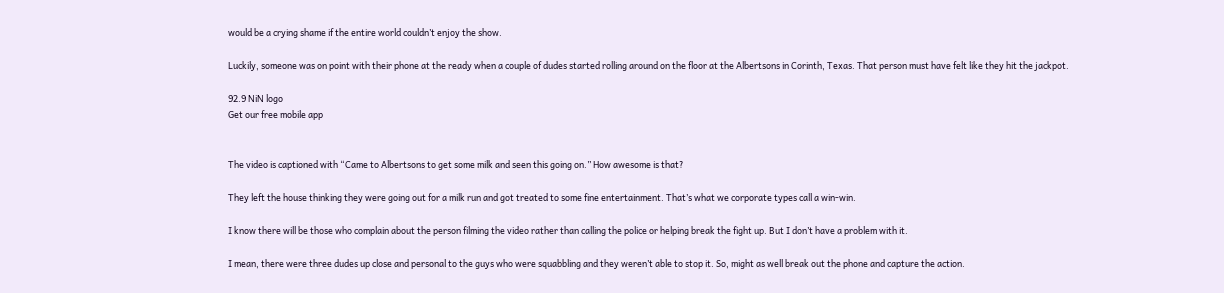would be a crying shame if the entire world couldn’t enjoy the show.

Luckily, someone was on point with their phone at the ready when a couple of dudes started rolling around on the floor at the Albertsons in Corinth, Texas. That person must have felt like they hit the jackpot.

92.9 NiN logo
Get our free mobile app


The video is captioned with “Came to Albertsons to get some milk and seen this going on.” How awesome is that?

They left the house thinking they were going out for a milk run and got treated to some fine entertainment. That’s what we corporate types call a win-win.

I know there will be those who complain about the person filming the video rather than calling the police or helping break the fight up. But I don’t have a problem with it.

I mean, there were three dudes up close and personal to the guys who were squabbling and they weren’t able to stop it. So, might as well break out the phone and capture the action.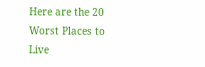Here are the 20 Worst Places to Live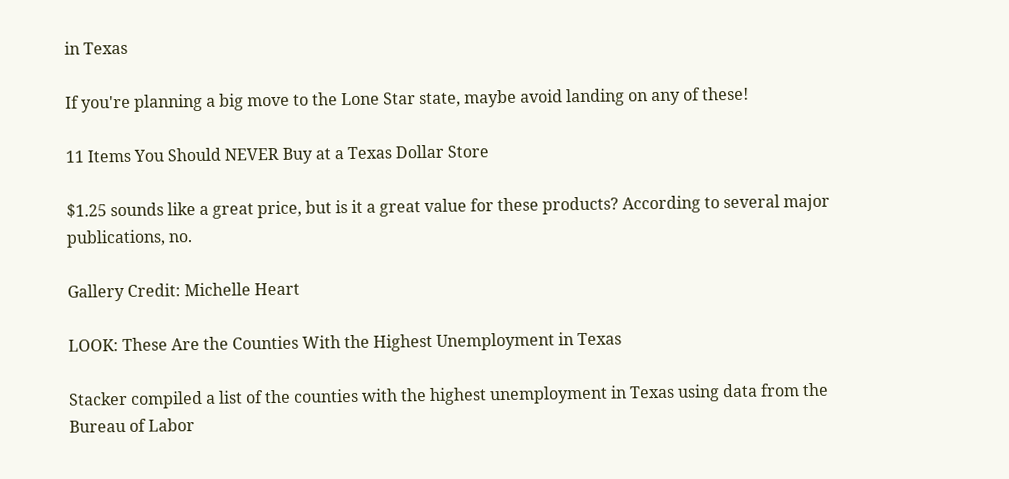in Texas

If you're planning a big move to the Lone Star state, maybe avoid landing on any of these!

11 Items You Should NEVER Buy at a Texas Dollar Store

$1.25 sounds like a great price, but is it a great value for these products? According to several major publications, no.

Gallery Credit: Michelle Heart

LOOK: These Are the Counties With the Highest Unemployment in Texas

Stacker compiled a list of the counties with the highest unemployment in Texas using data from the Bureau of Labor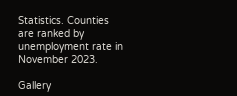Statistics. Counties are ranked by unemployment rate in November 2023.

Gallery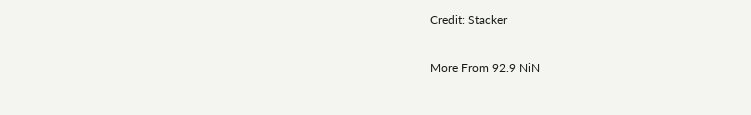Credit: Stacker

More From 92.9 NiN